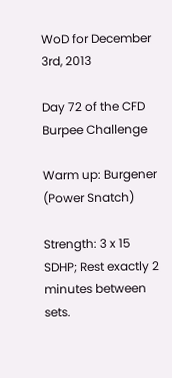WoD for December 3rd, 2013

Day 72 of the CFD Burpee Challenge

Warm up: Burgener (Power Snatch)

Strength: 3 x 15 SDHP; Rest exactly 2 minutes between sets.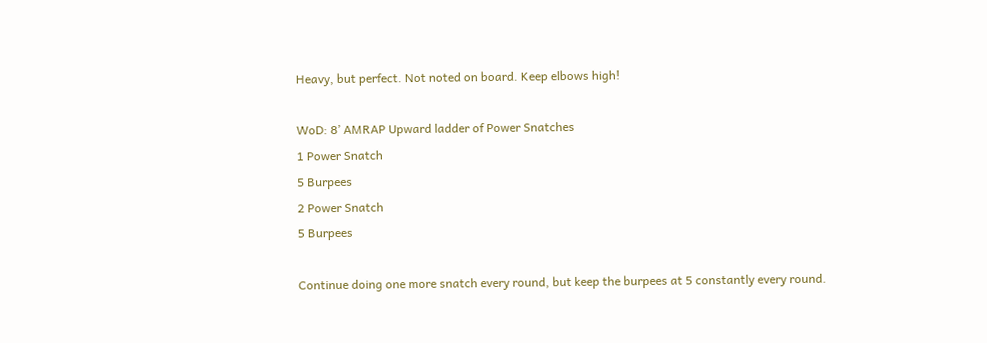Heavy, but perfect. Not noted on board. Keep elbows high!

WoD: 8’ AMRAP Upward ladder of Power Snatches
1 Power Snatch
5 Burpees
2 Power Snatch
5 Burpees

Continue doing one more snatch every round, but keep the burpees at 5 constantly every round.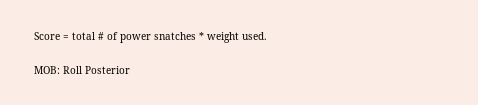Score = total # of power snatches * weight used.

MOB: Roll Posterior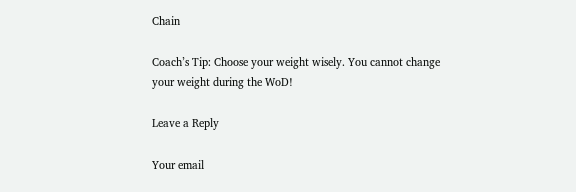Chain

Coach’s Tip: Choose your weight wisely. You cannot change your weight during the WoD!

Leave a Reply

Your email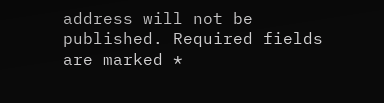address will not be published. Required fields are marked *